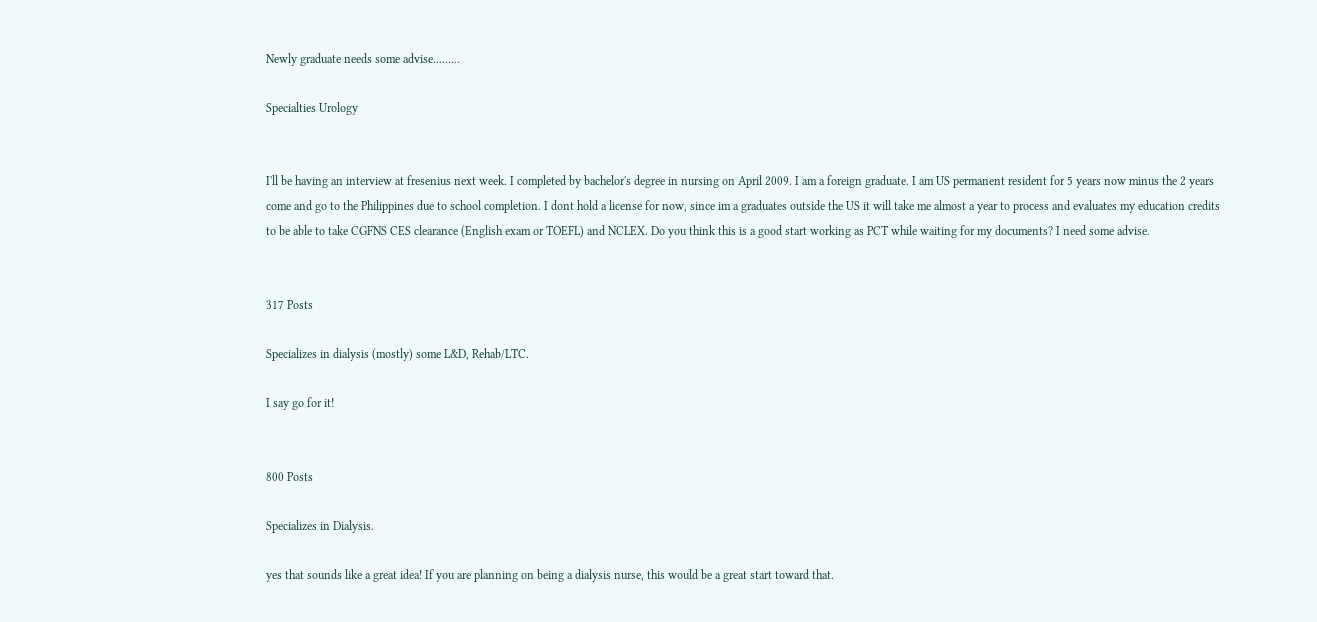Newly graduate needs some advise.........

Specialties Urology


I'll be having an interview at fresenius next week. I completed by bachelor's degree in nursing on April 2009. I am a foreign graduate. I am US permanent resident for 5 years now minus the 2 years come and go to the Philippines due to school completion. I dont hold a license for now, since im a graduates outside the US it will take me almost a year to process and evaluates my education credits to be able to take CGFNS CES clearance (English exam or TOEFL) and NCLEX. Do you think this is a good start working as PCT while waiting for my documents? I need some advise.


317 Posts

Specializes in dialysis (mostly) some L&D, Rehab/LTC.

I say go for it!


800 Posts

Specializes in Dialysis.

yes that sounds like a great idea! If you are planning on being a dialysis nurse, this would be a great start toward that.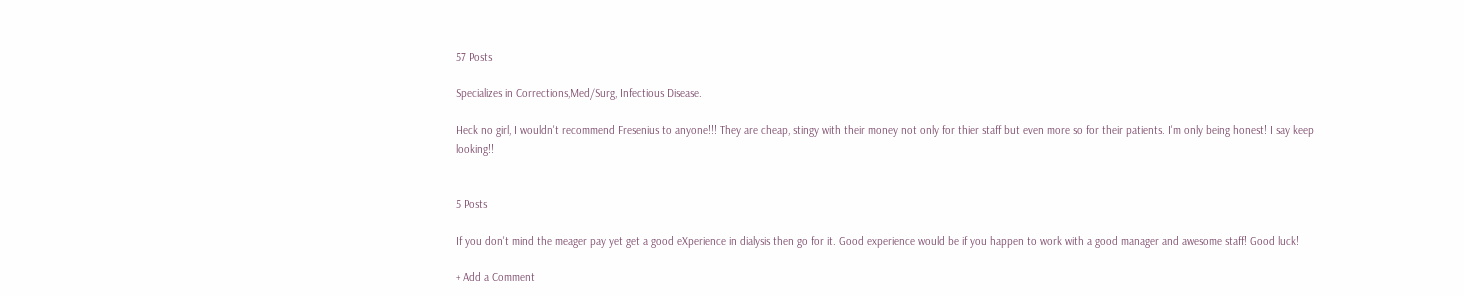57 Posts

Specializes in Corrections,Med/Surg, Infectious Disease.

Heck no girl, I wouldn't recommend Fresenius to anyone!!! They are cheap, stingy with their money not only for thier staff but even more so for their patients. I'm only being honest! I say keep looking!!


5 Posts

If you don't mind the meager pay yet get a good eXperience in dialysis then go for it. Good experience would be if you happen to work with a good manager and awesome staff! Good luck!

+ Add a Comment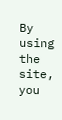By using the site, you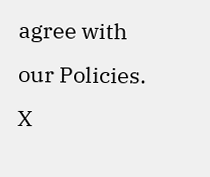agree with our Policies. X